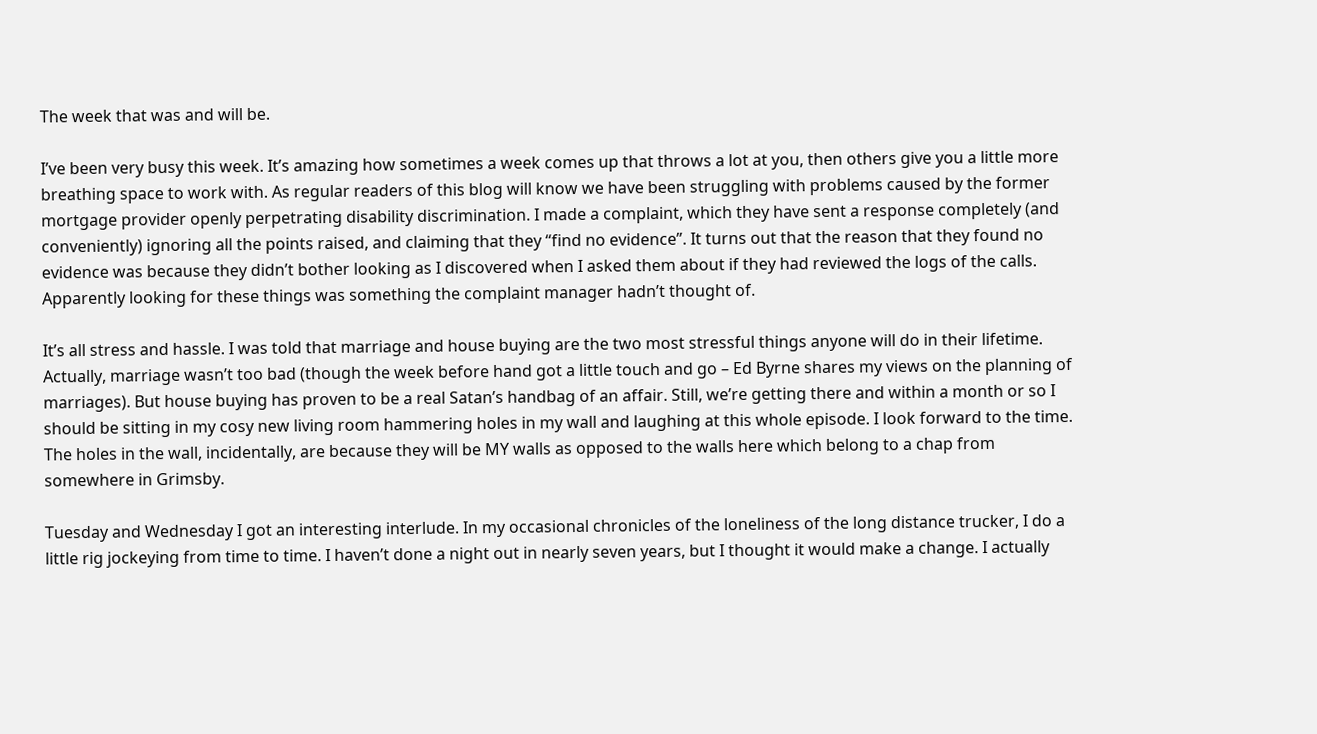The week that was and will be.

I’ve been very busy this week. It’s amazing how sometimes a week comes up that throws a lot at you, then others give you a little more breathing space to work with. As regular readers of this blog will know we have been struggling with problems caused by the former mortgage provider openly perpetrating disability discrimination. I made a complaint, which they have sent a response completely (and conveniently) ignoring all the points raised, and claiming that they “find no evidence”. It turns out that the reason that they found no evidence was because they didn’t bother looking as I discovered when I asked them about if they had reviewed the logs of the calls. Apparently looking for these things was something the complaint manager hadn’t thought of.

It’s all stress and hassle. I was told that marriage and house buying are the two most stressful things anyone will do in their lifetime. Actually, marriage wasn’t too bad (though the week before hand got a little touch and go – Ed Byrne shares my views on the planning of marriages). But house buying has proven to be a real Satan’s handbag of an affair. Still, we’re getting there and within a month or so I should be sitting in my cosy new living room hammering holes in my wall and laughing at this whole episode. I look forward to the time. The holes in the wall, incidentally, are because they will be MY walls as opposed to the walls here which belong to a chap from somewhere in Grimsby.

Tuesday and Wednesday I got an interesting interlude. In my occasional chronicles of the loneliness of the long distance trucker, I do a little rig jockeying from time to time. I haven’t done a night out in nearly seven years, but I thought it would make a change. I actually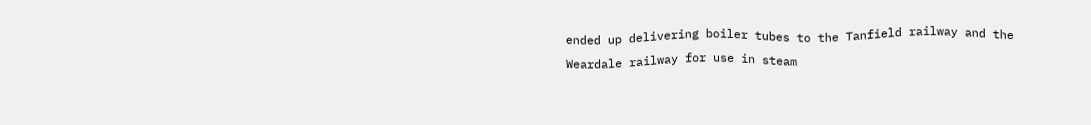ended up delivering boiler tubes to the Tanfield railway and the Weardale railway for use in steam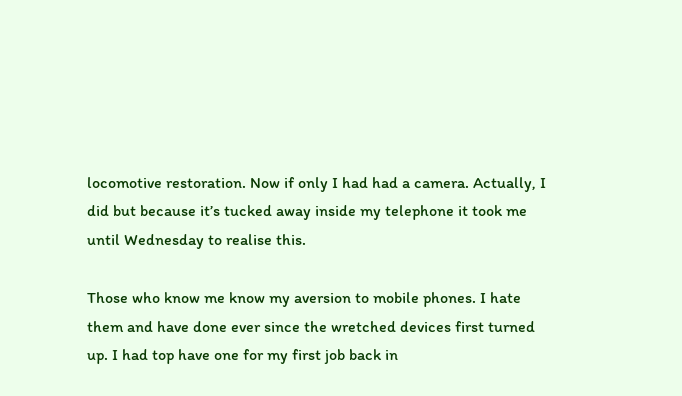locomotive restoration. Now if only I had had a camera. Actually, I did but because it’s tucked away inside my telephone it took me until Wednesday to realise this.

Those who know me know my aversion to mobile phones. I hate them and have done ever since the wretched devices first turned up. I had top have one for my first job back in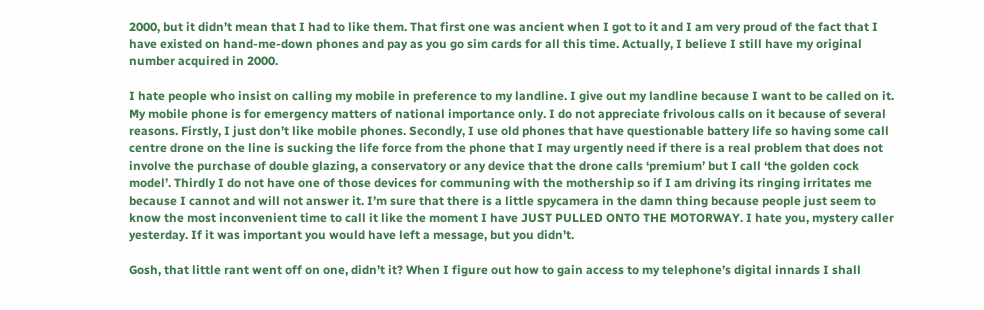2000, but it didn’t mean that I had to like them. That first one was ancient when I got to it and I am very proud of the fact that I have existed on hand-me-down phones and pay as you go sim cards for all this time. Actually, I believe I still have my original number acquired in 2000.

I hate people who insist on calling my mobile in preference to my landline. I give out my landline because I want to be called on it. My mobile phone is for emergency matters of national importance only. I do not appreciate frivolous calls on it because of several reasons. Firstly, I just don’t like mobile phones. Secondly, I use old phones that have questionable battery life so having some call centre drone on the line is sucking the life force from the phone that I may urgently need if there is a real problem that does not involve the purchase of double glazing, a conservatory or any device that the drone calls ‘premium’ but I call ‘the golden cock model’. Thirdly I do not have one of those devices for communing with the mothership so if I am driving its ringing irritates me because I cannot and will not answer it. I’m sure that there is a little spycamera in the damn thing because people just seem to know the most inconvenient time to call it like the moment I have JUST PULLED ONTO THE MOTORWAY. I hate you, mystery caller yesterday. If it was important you would have left a message, but you didn’t.

Gosh, that little rant went off on one, didn’t it? When I figure out how to gain access to my telephone’s digital innards I shall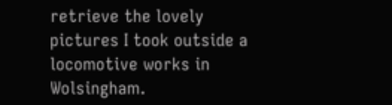retrieve the lovely pictures I took outside a locomotive works in Wolsingham.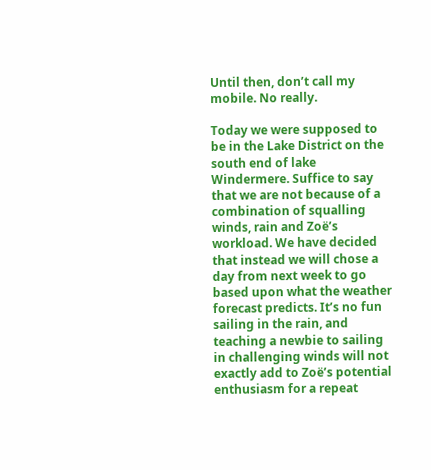Until then, don’t call my mobile. No really.

Today we were supposed to be in the Lake District on the south end of lake Windermere. Suffice to say that we are not because of a combination of squalling winds, rain and Zoë’s workload. We have decided that instead we will chose a day from next week to go based upon what the weather forecast predicts. It’s no fun sailing in the rain, and teaching a newbie to sailing in challenging winds will not exactly add to Zoë’s potential enthusiasm for a repeat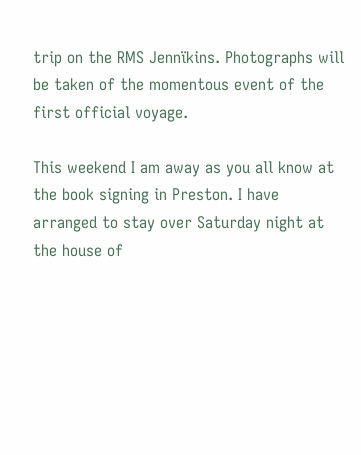trip on the RMS Jennïkins. Photographs will be taken of the momentous event of the first official voyage.

This weekend I am away as you all know at the book signing in Preston. I have arranged to stay over Saturday night at the house of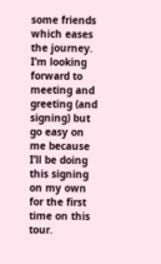some friends which eases the journey. I’m looking forward to meeting and greeting (and signing) but go easy on me because I’ll be doing this signing on my own for the first time on this tour.